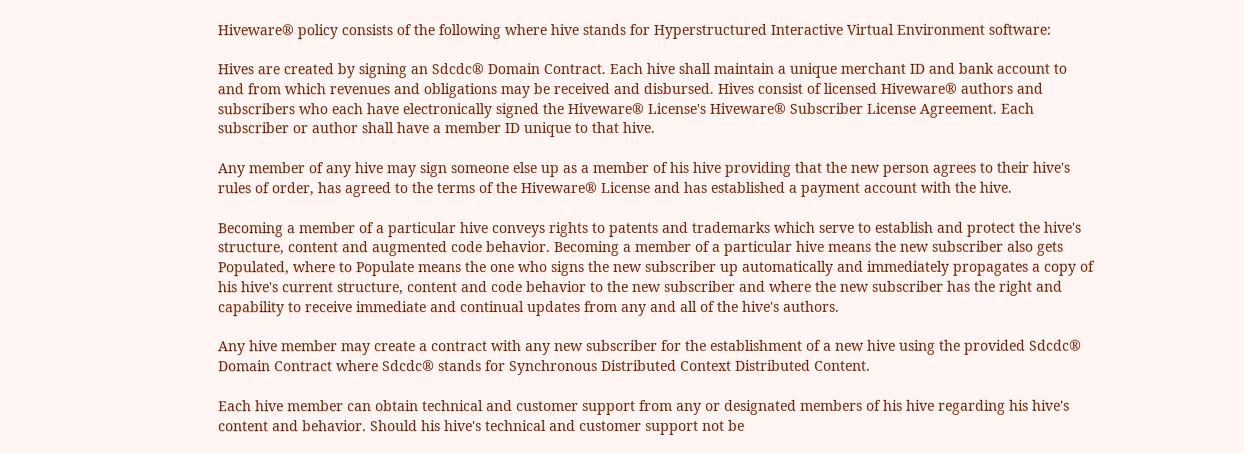Hiveware® policy consists of the following where hive stands for Hyperstructured Interactive Virtual Environment software:

Hives are created by signing an Sdcdc® Domain Contract. Each hive shall maintain a unique merchant ID and bank account to and from which revenues and obligations may be received and disbursed. Hives consist of licensed Hiveware® authors and subscribers who each have electronically signed the Hiveware® License's Hiveware® Subscriber License Agreement. Each subscriber or author shall have a member ID unique to that hive.

Any member of any hive may sign someone else up as a member of his hive providing that the new person agrees to their hive's rules of order, has agreed to the terms of the Hiveware® License and has established a payment account with the hive.

Becoming a member of a particular hive conveys rights to patents and trademarks which serve to establish and protect the hive's structure, content and augmented code behavior. Becoming a member of a particular hive means the new subscriber also gets Populated, where to Populate means the one who signs the new subscriber up automatically and immediately propagates a copy of his hive's current structure, content and code behavior to the new subscriber and where the new subscriber has the right and capability to receive immediate and continual updates from any and all of the hive's authors.

Any hive member may create a contract with any new subscriber for the establishment of a new hive using the provided Sdcdc® Domain Contract where Sdcdc® stands for Synchronous Distributed Context Distributed Content.

Each hive member can obtain technical and customer support from any or designated members of his hive regarding his hive's content and behavior. Should his hive's technical and customer support not be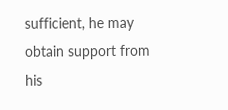sufficient, he may obtain support from his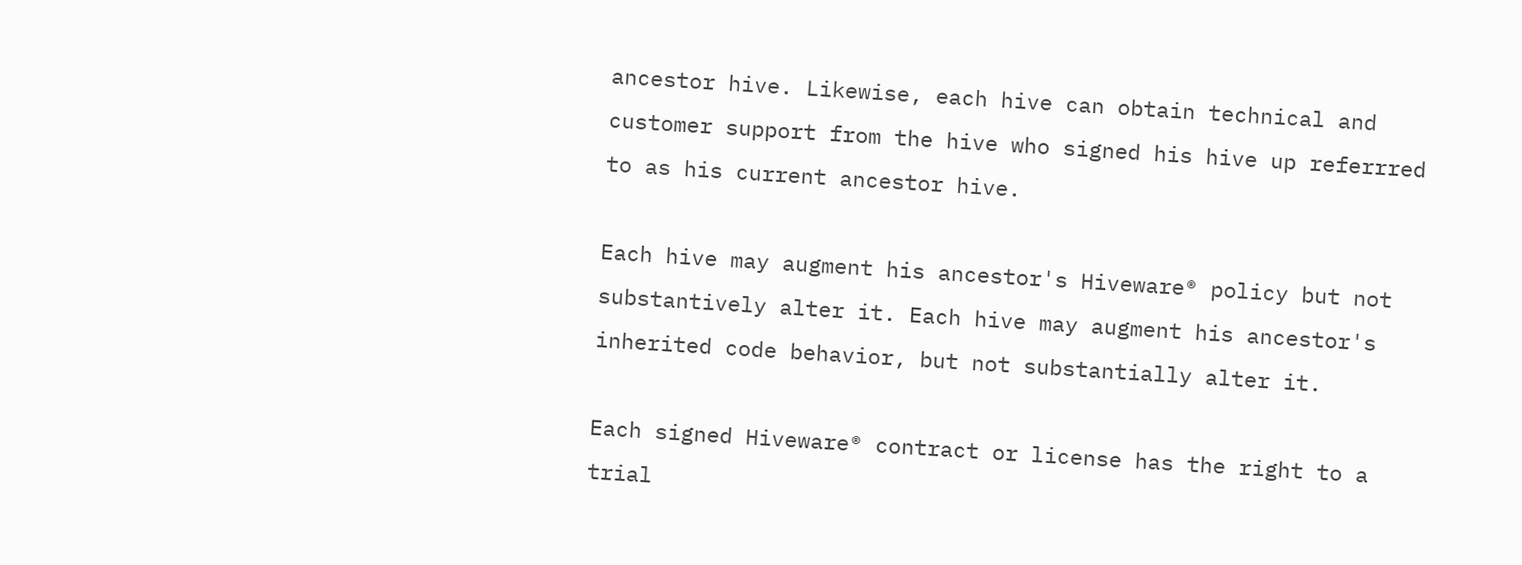ancestor hive. Likewise, each hive can obtain technical and customer support from the hive who signed his hive up referrred to as his current ancestor hive.

Each hive may augment his ancestor's Hiveware® policy but not substantively alter it. Each hive may augment his ancestor's inherited code behavior, but not substantially alter it.

Each signed Hiveware® contract or license has the right to a trial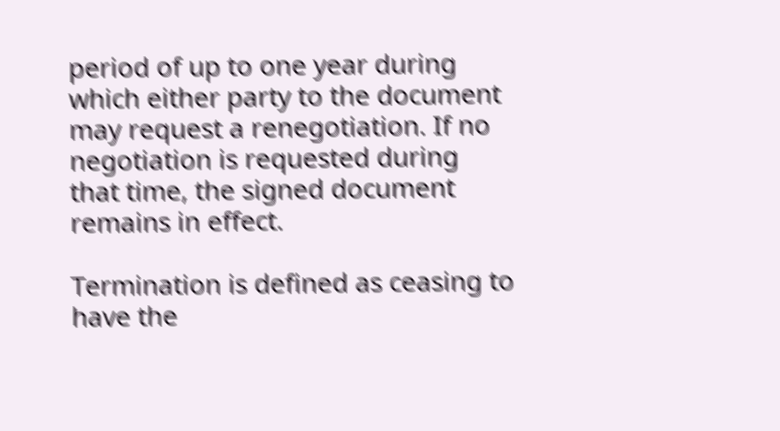period of up to one year during which either party to the document may request a renegotiation. If no negotiation is requested during that time, the signed document remains in effect.

Termination is defined as ceasing to have the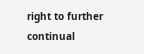right to further continual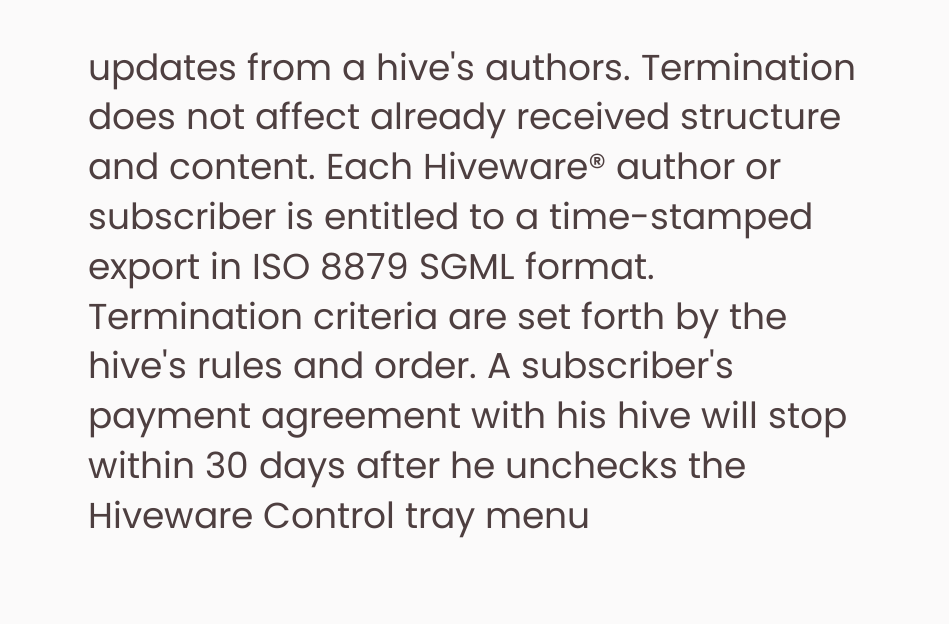updates from a hive's authors. Termination does not affect already received structure and content. Each Hiveware® author or subscriber is entitled to a time-stamped export in ISO 8879 SGML format. Termination criteria are set forth by the hive's rules and order. A subscriber's payment agreement with his hive will stop within 30 days after he unchecks the Hiveware Control tray menu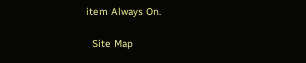item Always On.

  Site Map